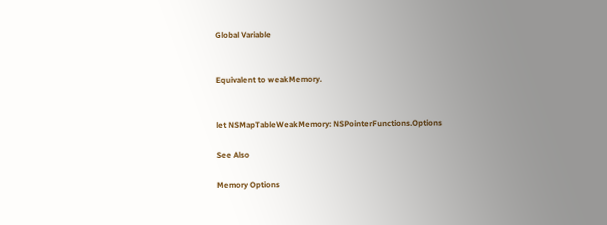Global Variable


Equivalent to weakMemory.


let NSMapTableWeakMemory: NSPointerFunctions.Options

See Also

Memory Options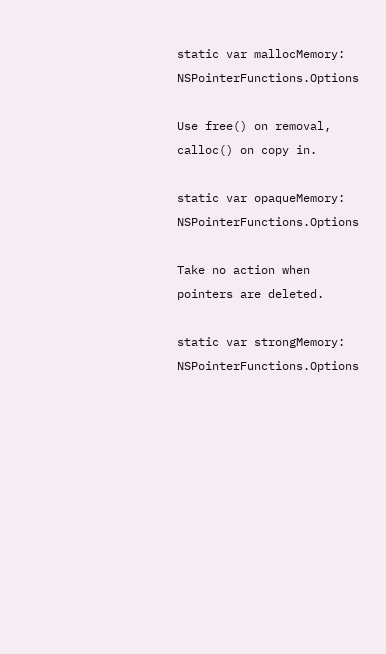static var mallocMemory: NSPointerFunctions.Options

Use free() on removal, calloc() on copy in.

static var opaqueMemory: NSPointerFunctions.Options

Take no action when pointers are deleted.

static var strongMemory: NSPointerFunctions.Options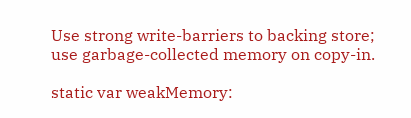Use strong write-barriers to backing store; use garbage-collected memory on copy-in.

static var weakMemory: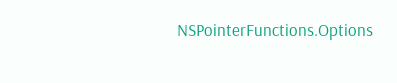NSPointerFunctions.Options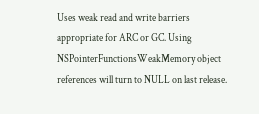Uses weak read and write barriers appropriate for ARC or GC. Using NSPointerFunctionsWeakMemory object references will turn to NULL on last release.